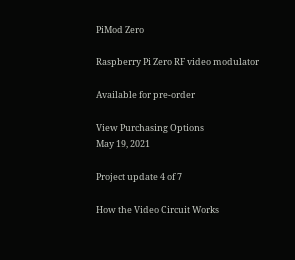PiMod Zero

Raspberry Pi Zero RF video modulator

Available for pre-order

View Purchasing Options
May 19, 2021

Project update 4 of 7

How the Video Circuit Works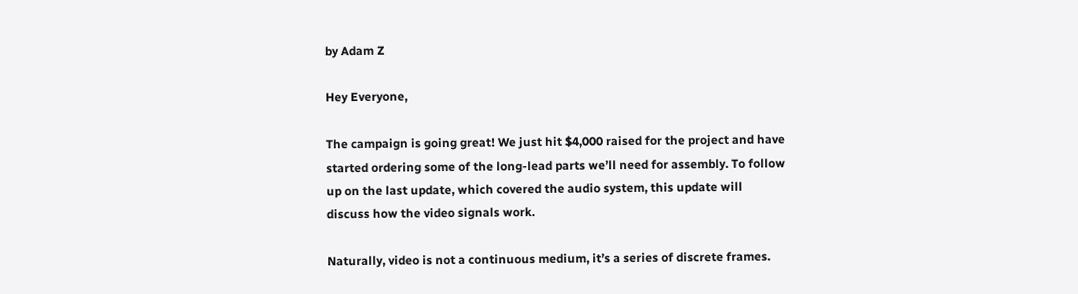by Adam Z

Hey Everyone,

The campaign is going great! We just hit $4,000 raised for the project and have started ordering some of the long-lead parts we’ll need for assembly. To follow up on the last update, which covered the audio system, this update will discuss how the video signals work.

Naturally, video is not a continuous medium, it’s a series of discrete frames.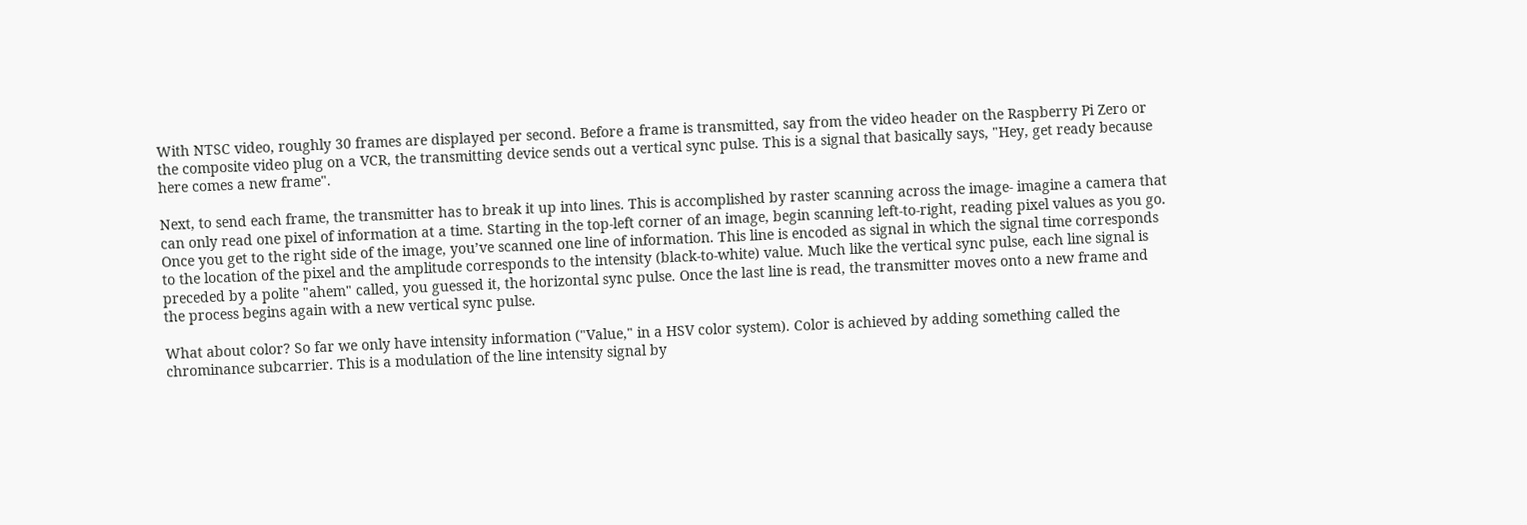With NTSC video, roughly 30 frames are displayed per second. Before a frame is transmitted, say from the video header on the Raspberry Pi Zero or the composite video plug on a VCR, the transmitting device sends out a vertical sync pulse. This is a signal that basically says, "Hey, get ready because here comes a new frame".

Next, to send each frame, the transmitter has to break it up into lines. This is accomplished by raster scanning across the image- imagine a camera that can only read one pixel of information at a time. Starting in the top-left corner of an image, begin scanning left-to-right, reading pixel values as you go. Once you get to the right side of the image, you’ve scanned one line of information. This line is encoded as signal in which the signal time corresponds to the location of the pixel and the amplitude corresponds to the intensity (black-to-white) value. Much like the vertical sync pulse, each line signal is preceded by a polite "ahem" called, you guessed it, the horizontal sync pulse. Once the last line is read, the transmitter moves onto a new frame and the process begins again with a new vertical sync pulse.

What about color? So far we only have intensity information ("Value," in a HSV color system). Color is achieved by adding something called the chrominance subcarrier. This is a modulation of the line intensity signal by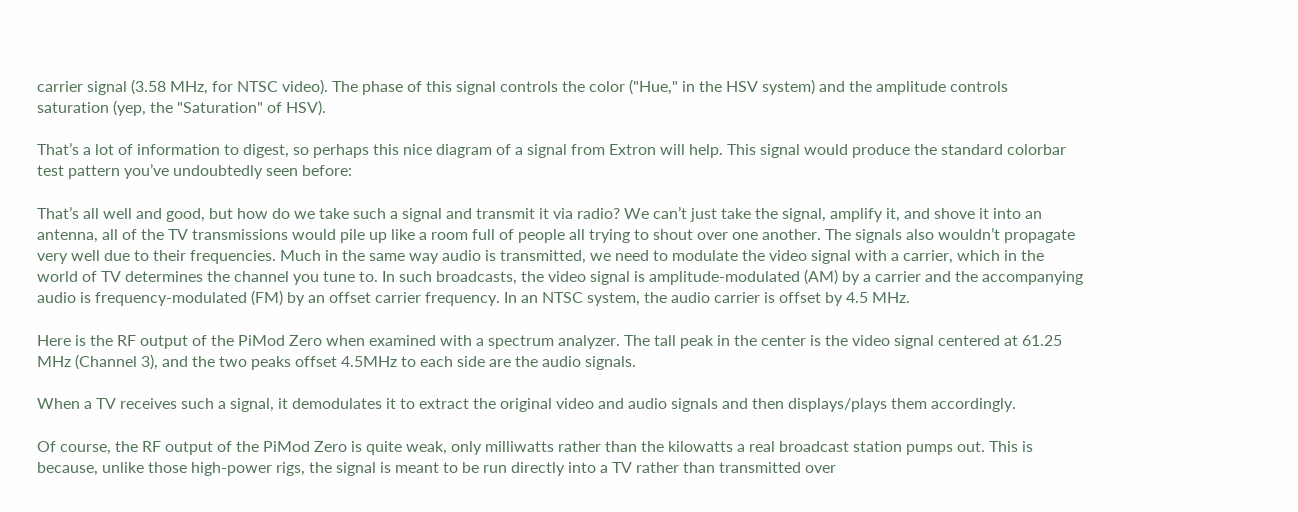carrier signal (3.58 MHz, for NTSC video). The phase of this signal controls the color ("Hue," in the HSV system) and the amplitude controls saturation (yep, the "Saturation" of HSV).

That’s a lot of information to digest, so perhaps this nice diagram of a signal from Extron will help. This signal would produce the standard colorbar test pattern you’ve undoubtedly seen before:

That’s all well and good, but how do we take such a signal and transmit it via radio? We can’t just take the signal, amplify it, and shove it into an antenna, all of the TV transmissions would pile up like a room full of people all trying to shout over one another. The signals also wouldn’t propagate very well due to their frequencies. Much in the same way audio is transmitted, we need to modulate the video signal with a carrier, which in the world of TV determines the channel you tune to. In such broadcasts, the video signal is amplitude-modulated (AM) by a carrier and the accompanying audio is frequency-modulated (FM) by an offset carrier frequency. In an NTSC system, the audio carrier is offset by 4.5 MHz.

Here is the RF output of the PiMod Zero when examined with a spectrum analyzer. The tall peak in the center is the video signal centered at 61.25 MHz (Channel 3), and the two peaks offset 4.5MHz to each side are the audio signals.

When a TV receives such a signal, it demodulates it to extract the original video and audio signals and then displays/plays them accordingly.

Of course, the RF output of the PiMod Zero is quite weak, only milliwatts rather than the kilowatts a real broadcast station pumps out. This is because, unlike those high-power rigs, the signal is meant to be run directly into a TV rather than transmitted over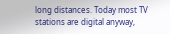long distances. Today most TV stations are digital anyway,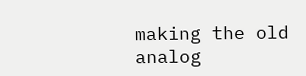making the old analog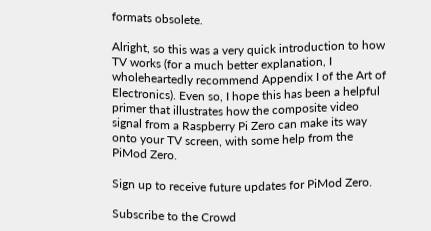formats obsolete.

Alright, so this was a very quick introduction to how TV works (for a much better explanation, I wholeheartedly recommend Appendix I of the Art of Electronics). Even so, I hope this has been a helpful primer that illustrates how the composite video signal from a Raspberry Pi Zero can make its way onto your TV screen, with some help from the PiMod Zero.

Sign up to receive future updates for PiMod Zero.

Subscribe to the Crowd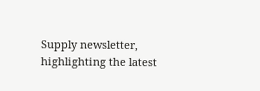Supply newsletter, highlighting the latest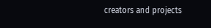creators and projects